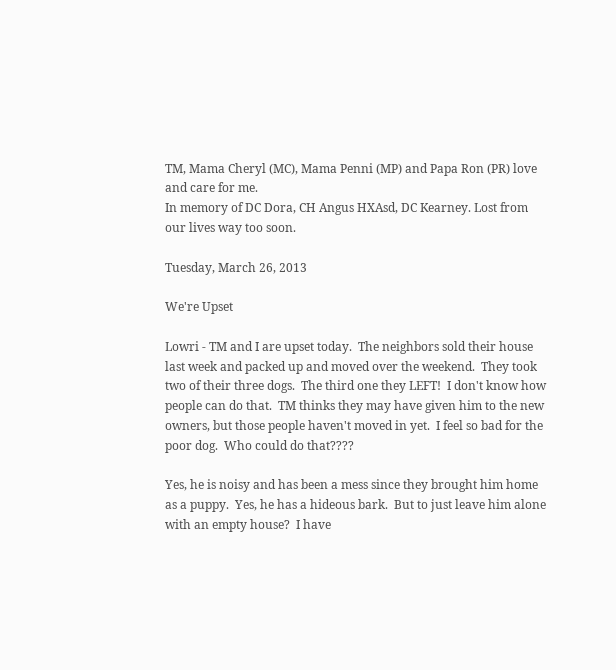TM, Mama Cheryl (MC), Mama Penni (MP) and Papa Ron (PR) love and care for me.
In memory of DC Dora, CH Angus HXAsd, DC Kearney. Lost from our lives way too soon.

Tuesday, March 26, 2013

We're Upset

Lowri - TM and I are upset today.  The neighbors sold their house last week and packed up and moved over the weekend.  They took two of their three dogs.  The third one they LEFT!  I don't know how people can do that.  TM thinks they may have given him to the new owners, but those people haven't moved in yet.  I feel so bad for the poor dog.  Who could do that????

Yes, he is noisy and has been a mess since they brought him home as a puppy.  Yes, he has a hideous bark.  But to just leave him alone with an empty house?  I have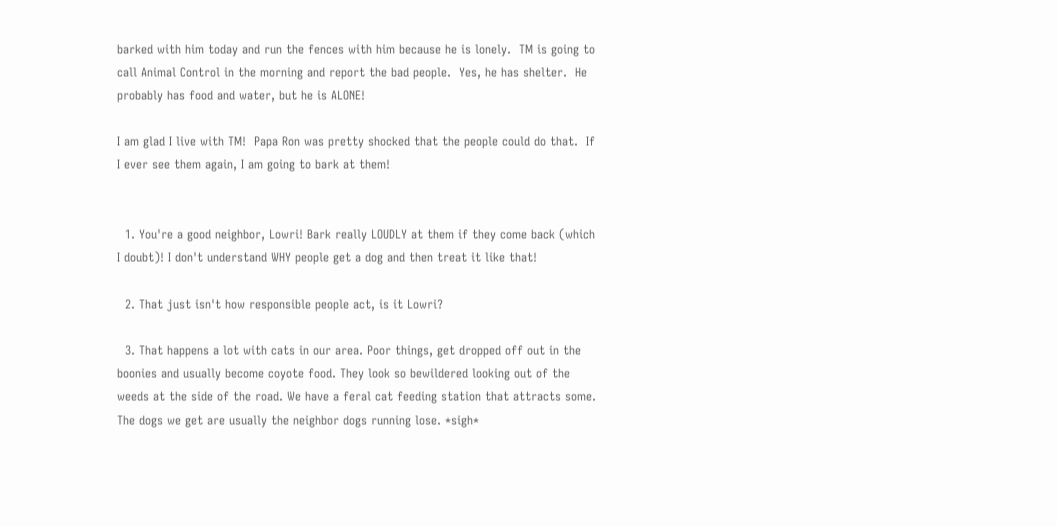barked with him today and run the fences with him because he is lonely.  TM is going to call Animal Control in the morning and report the bad people.  Yes, he has shelter.  He probably has food and water, but he is ALONE!

I am glad I live with TM!  Papa Ron was pretty shocked that the people could do that.  If I ever see them again, I am going to bark at them!


  1. You're a good neighbor, Lowri! Bark really LOUDLY at them if they come back (which I doubt)! I don't understand WHY people get a dog and then treat it like that!

  2. That just isn't how responsible people act, is it Lowri?

  3. That happens a lot with cats in our area. Poor things, get dropped off out in the boonies and usually become coyote food. They look so bewildered looking out of the weeds at the side of the road. We have a feral cat feeding station that attracts some. The dogs we get are usually the neighbor dogs running lose. *sigh*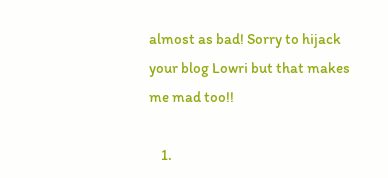almost as bad! Sorry to hijack your blog Lowri but that makes me mad too!!

    1.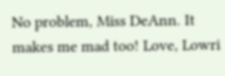No problem, Miss DeAnn. It makes me mad too! Love, Lowri